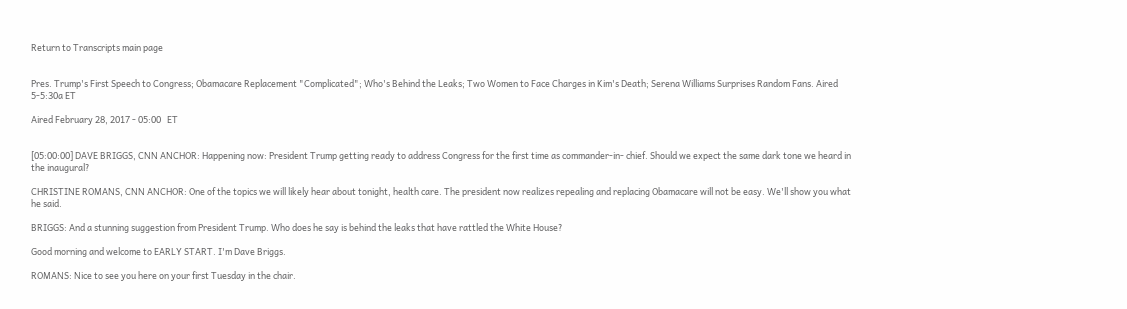Return to Transcripts main page


Pres. Trump's First Speech to Congress; Obamacare Replacement "Complicated"; Who's Behind the Leaks; Two Women to Face Charges in Kim's Death; Serena Williams Surprises Random Fans. Aired 5-5:30a ET

Aired February 28, 2017 - 05:00   ET


[05:00:00] DAVE BRIGGS, CNN ANCHOR: Happening now: President Trump getting ready to address Congress for the first time as commander-in- chief. Should we expect the same dark tone we heard in the inaugural?

CHRISTINE ROMANS, CNN ANCHOR: One of the topics we will likely hear about tonight, health care. The president now realizes repealing and replacing Obamacare will not be easy. We'll show you what he said.

BRIGGS: And a stunning suggestion from President Trump. Who does he say is behind the leaks that have rattled the White House?

Good morning and welcome to EARLY START. I'm Dave Briggs.

ROMANS: Nice to see you here on your first Tuesday in the chair.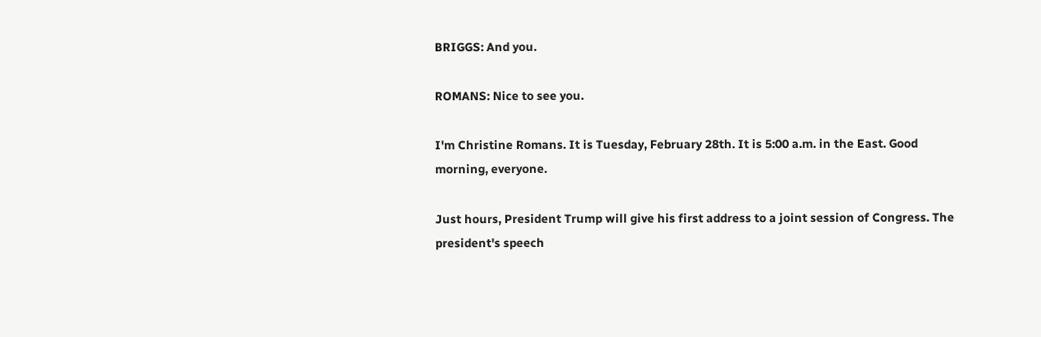BRIGGS: And you.

ROMANS: Nice to see you.

I'm Christine Romans. It is Tuesday, February 28th. It is 5:00 a.m. in the East. Good morning, everyone.

Just hours, President Trump will give his first address to a joint session of Congress. The president's speech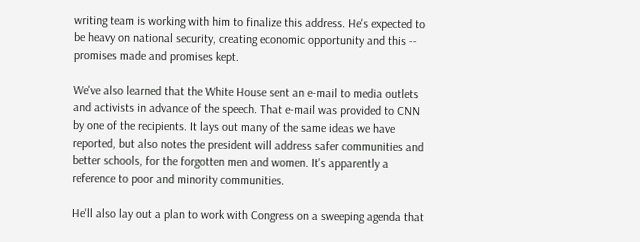writing team is working with him to finalize this address. He's expected to be heavy on national security, creating economic opportunity and this -- promises made and promises kept.

We've also learned that the White House sent an e-mail to media outlets and activists in advance of the speech. That e-mail was provided to CNN by one of the recipients. It lays out many of the same ideas we have reported, but also notes the president will address safer communities and better schools, for the forgotten men and women. It's apparently a reference to poor and minority communities.

He'll also lay out a plan to work with Congress on a sweeping agenda that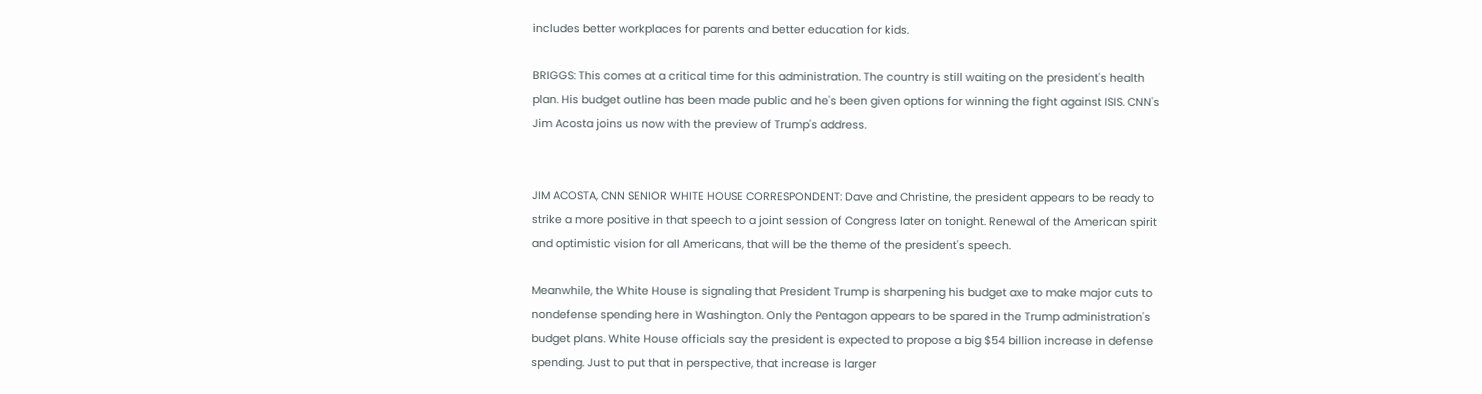includes better workplaces for parents and better education for kids.

BRIGGS: This comes at a critical time for this administration. The country is still waiting on the president's health plan. His budget outline has been made public and he's been given options for winning the fight against ISIS. CNN's Jim Acosta joins us now with the preview of Trump's address.


JIM ACOSTA, CNN SENIOR WHITE HOUSE CORRESPONDENT: Dave and Christine, the president appears to be ready to strike a more positive in that speech to a joint session of Congress later on tonight. Renewal of the American spirit and optimistic vision for all Americans, that will be the theme of the president's speech.

Meanwhile, the White House is signaling that President Trump is sharpening his budget axe to make major cuts to nondefense spending here in Washington. Only the Pentagon appears to be spared in the Trump administration's budget plans. White House officials say the president is expected to propose a big $54 billion increase in defense spending. Just to put that in perspective, that increase is larger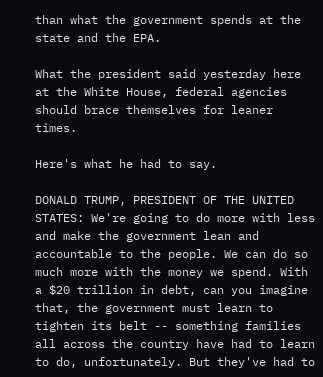than what the government spends at the state and the EPA.

What the president said yesterday here at the White House, federal agencies should brace themselves for leaner times.

Here's what he had to say.

DONALD TRUMP, PRESIDENT OF THE UNITED STATES: We're going to do more with less and make the government lean and accountable to the people. We can do so much more with the money we spend. With a $20 trillion in debt, can you imagine that, the government must learn to tighten its belt -- something families all across the country have had to learn to do, unfortunately. But they've had to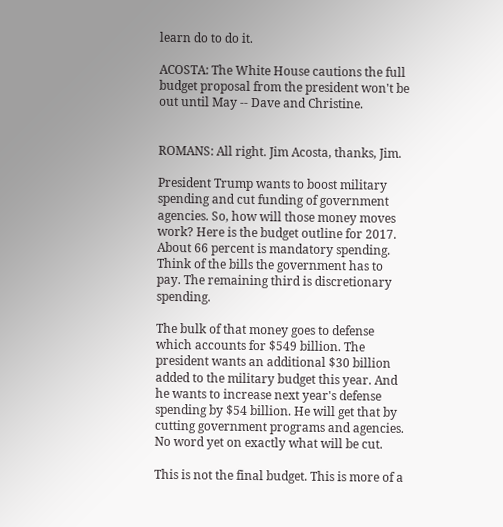learn do to do it.

ACOSTA: The White House cautions the full budget proposal from the president won't be out until May -- Dave and Christine.


ROMANS: All right. Jim Acosta, thanks, Jim.

President Trump wants to boost military spending and cut funding of government agencies. So, how will those money moves work? Here is the budget outline for 2017. About 66 percent is mandatory spending. Think of the bills the government has to pay. The remaining third is discretionary spending.

The bulk of that money goes to defense which accounts for $549 billion. The president wants an additional $30 billion added to the military budget this year. And he wants to increase next year's defense spending by $54 billion. He will get that by cutting government programs and agencies. No word yet on exactly what will be cut.

This is not the final budget. This is more of a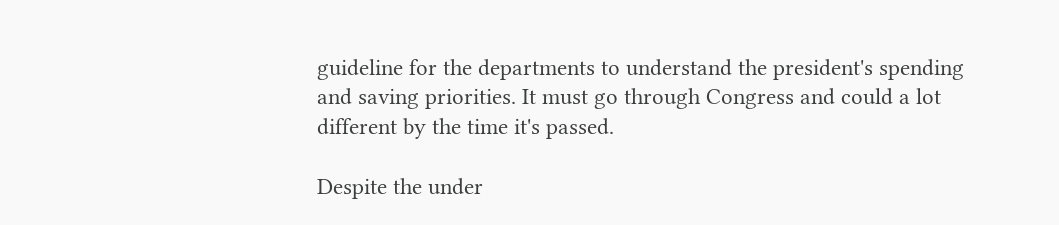guideline for the departments to understand the president's spending and saving priorities. It must go through Congress and could a lot different by the time it's passed.

Despite the under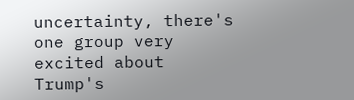uncertainty, there's one group very excited about Trump's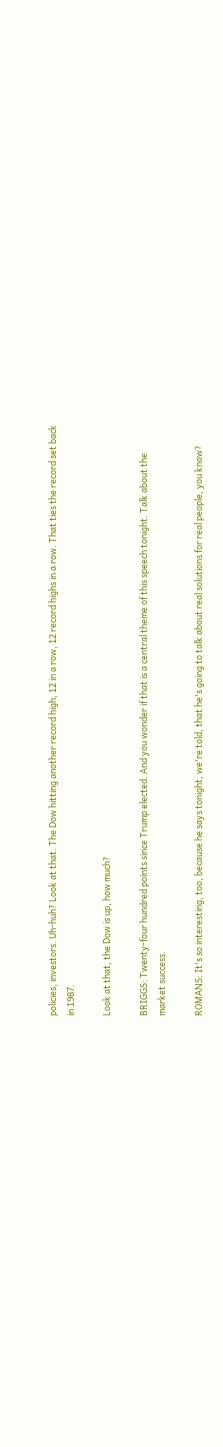policies, investors. Uh-huh? Look at that. The Dow hitting another record high, 12 in a row, 12 record highs in a row. That ties the record set back in 1987.

Look at that, the Dow is up, how much?

BRIGGS: Twenty-four hundred points since Trump elected. And you wonder if that is a central theme of this speech tonight. Talk about the market success.

ROMANS: It's so interesting, too, because he says tonight, we're told, that he's going to talk about real solutions for real people, you know?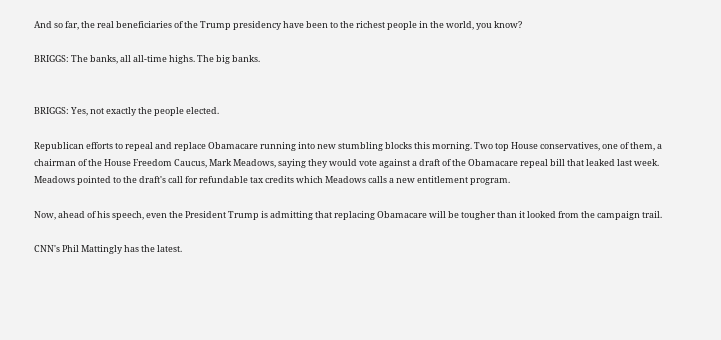And so far, the real beneficiaries of the Trump presidency have been to the richest people in the world, you know?

BRIGGS: The banks, all all-time highs. The big banks.


BRIGGS: Yes, not exactly the people elected.

Republican efforts to repeal and replace Obamacare running into new stumbling blocks this morning. Two top House conservatives, one of them, a chairman of the House Freedom Caucus, Mark Meadows, saying they would vote against a draft of the Obamacare repeal bill that leaked last week. Meadows pointed to the draft's call for refundable tax credits which Meadows calls a new entitlement program.

Now, ahead of his speech, even the President Trump is admitting that replacing Obamacare will be tougher than it looked from the campaign trail.

CNN's Phil Mattingly has the latest.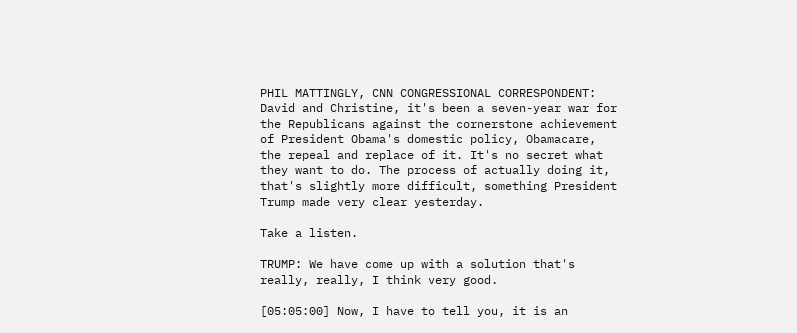PHIL MATTINGLY, CNN CONGRESSIONAL CORRESPONDENT: David and Christine, it's been a seven-year war for the Republicans against the cornerstone achievement of President Obama's domestic policy, Obamacare, the repeal and replace of it. It's no secret what they want to do. The process of actually doing it, that's slightly more difficult, something President Trump made very clear yesterday.

Take a listen.

TRUMP: We have come up with a solution that's really, really, I think very good.

[05:05:00] Now, I have to tell you, it is an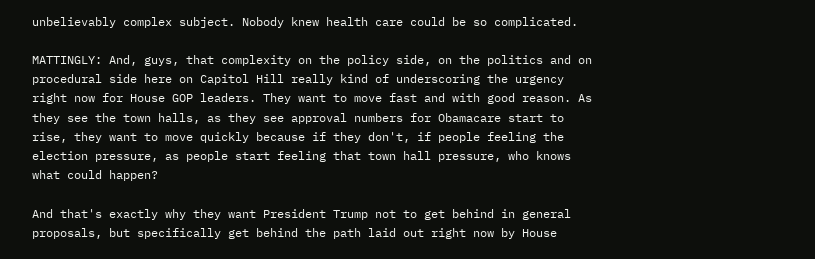unbelievably complex subject. Nobody knew health care could be so complicated.

MATTINGLY: And, guys, that complexity on the policy side, on the politics and on procedural side here on Capitol Hill really kind of underscoring the urgency right now for House GOP leaders. They want to move fast and with good reason. As they see the town halls, as they see approval numbers for Obamacare start to rise, they want to move quickly because if they don't, if people feeling the election pressure, as people start feeling that town hall pressure, who knows what could happen?

And that's exactly why they want President Trump not to get behind in general proposals, but specifically get behind the path laid out right now by House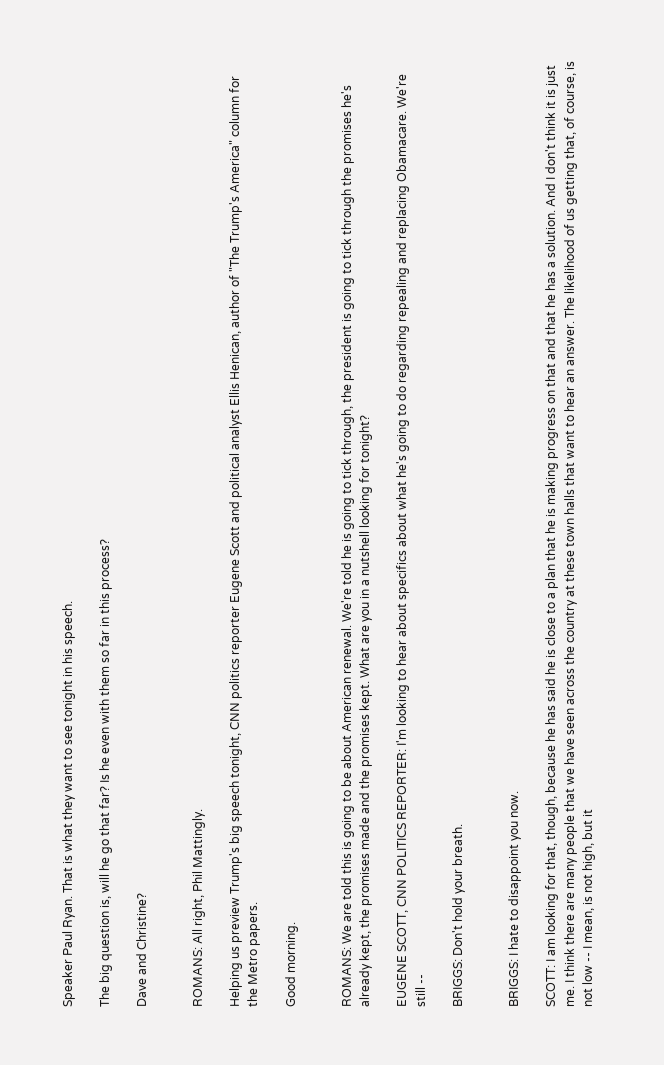Speaker Paul Ryan. That is what they want to see tonight in his speech.

The big question is, will he go that far? Is he even with them so far in this process?

Dave and Christine?


ROMANS: All right, Phil Mattingly.

Helping us preview Trump's big speech tonight, CNN politics reporter Eugene Scott and political analyst Ellis Henican, author of "The Trump's America" column for the Metro papers.

Good morning.


ROMANS: We are told this is going to be about American renewal. We're told he is going to tick through, the president is going to tick through the promises he's already kept, the promises made and the promises kept. What are you in a nutshell looking for tonight?

EUGENE SCOTT, CNN POLITICS REPORTER: I'm looking to hear about specifics about what he's going to do regarding repealing and replacing Obamacare. We're still --

BRIGGS: Don't hold your breath.


BRIGGS: I hate to disappoint you now.

SCOTT: I am looking for that, though, because he has said he is close to a plan that he is making progress on that and that he has a solution. And I don't think it is just me. I think there are many people that we have seen across the country at these town halls that want to hear an answer. The likelihood of us getting that, of course, is not low -- I mean, is not high, but it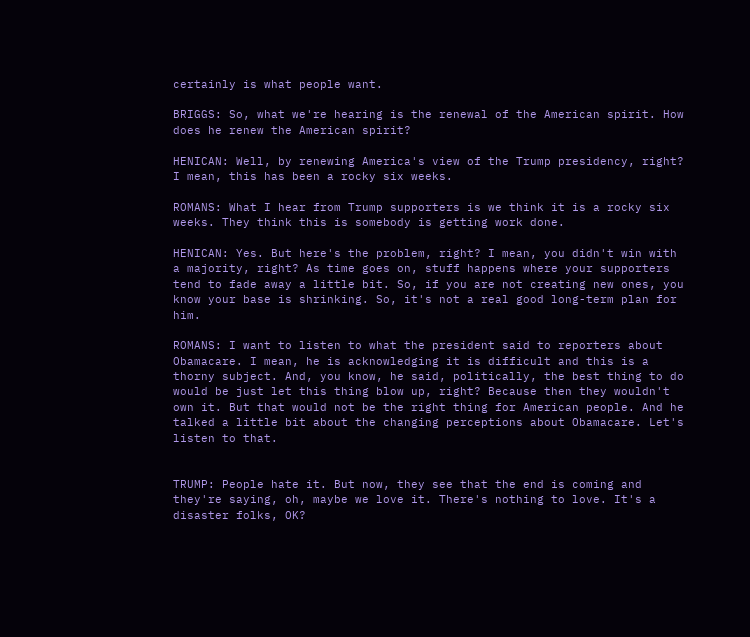certainly is what people want.

BRIGGS: So, what we're hearing is the renewal of the American spirit. How does he renew the American spirit?

HENICAN: Well, by renewing America's view of the Trump presidency, right? I mean, this has been a rocky six weeks.

ROMANS: What I hear from Trump supporters is we think it is a rocky six weeks. They think this is somebody is getting work done.

HENICAN: Yes. But here's the problem, right? I mean, you didn't win with a majority, right? As time goes on, stuff happens where your supporters tend to fade away a little bit. So, if you are not creating new ones, you know your base is shrinking. So, it's not a real good long-term plan for him.

ROMANS: I want to listen to what the president said to reporters about Obamacare. I mean, he is acknowledging it is difficult and this is a thorny subject. And, you know, he said, politically, the best thing to do would be just let this thing blow up, right? Because then they wouldn't own it. But that would not be the right thing for American people. And he talked a little bit about the changing perceptions about Obamacare. Let's listen to that.


TRUMP: People hate it. But now, they see that the end is coming and they're saying, oh, maybe we love it. There's nothing to love. It's a disaster folks, OK?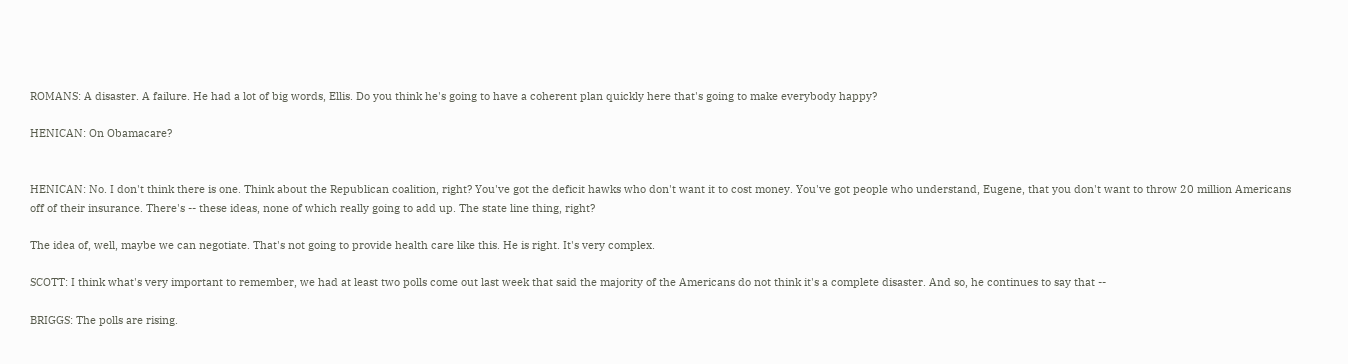ROMANS: A disaster. A failure. He had a lot of big words, Ellis. Do you think he's going to have a coherent plan quickly here that's going to make everybody happy?

HENICAN: On Obamacare?


HENICAN: No. I don't think there is one. Think about the Republican coalition, right? You've got the deficit hawks who don't want it to cost money. You've got people who understand, Eugene, that you don't want to throw 20 million Americans off of their insurance. There's -- these ideas, none of which really going to add up. The state line thing, right?

The idea of, well, maybe we can negotiate. That's not going to provide health care like this. He is right. It's very complex.

SCOTT: I think what's very important to remember, we had at least two polls come out last week that said the majority of the Americans do not think it's a complete disaster. And so, he continues to say that --

BRIGGS: The polls are rising.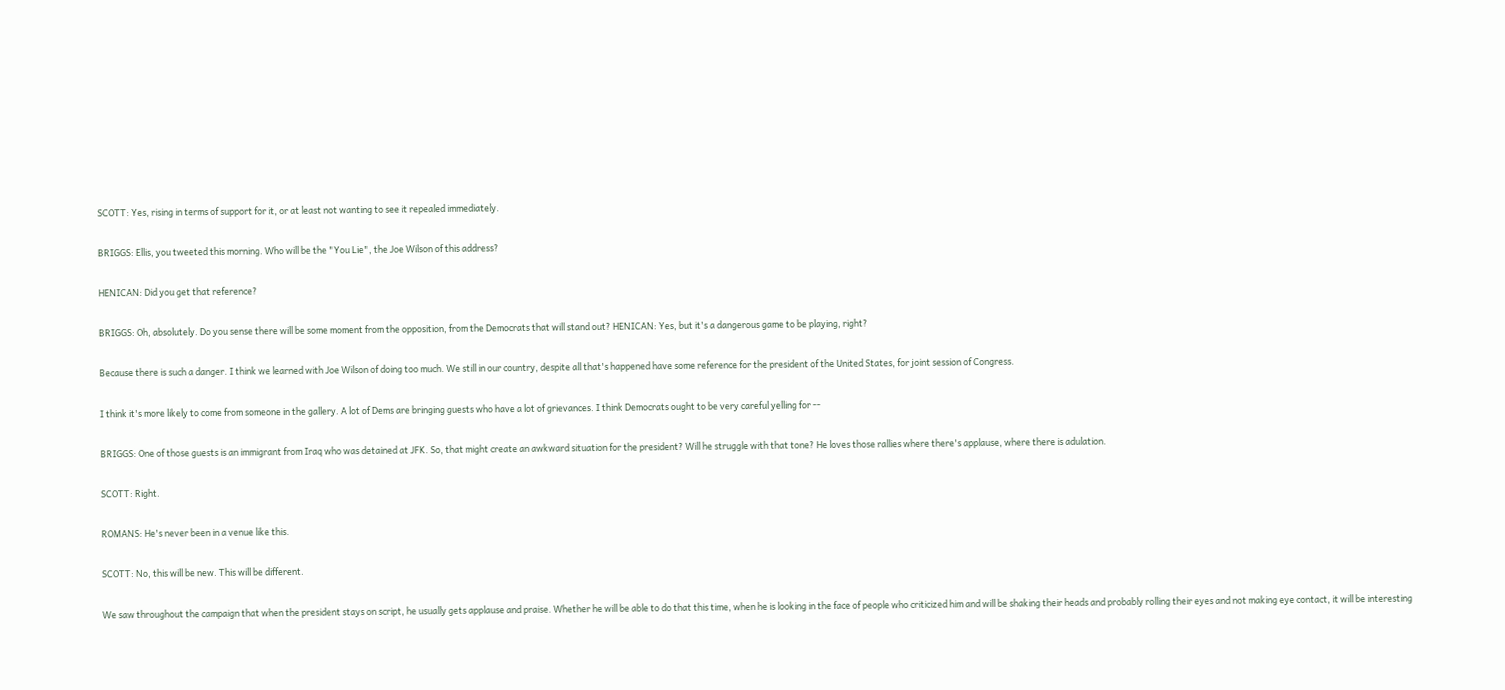SCOTT: Yes, rising in terms of support for it, or at least not wanting to see it repealed immediately.

BRIGGS: Ellis, you tweeted this morning. Who will be the "You Lie", the Joe Wilson of this address?

HENICAN: Did you get that reference?

BRIGGS: Oh, absolutely. Do you sense there will be some moment from the opposition, from the Democrats that will stand out? HENICAN: Yes, but it's a dangerous game to be playing, right?

Because there is such a danger. I think we learned with Joe Wilson of doing too much. We still in our country, despite all that's happened have some reference for the president of the United States, for joint session of Congress.

I think it's more likely to come from someone in the gallery. A lot of Dems are bringing guests who have a lot of grievances. I think Democrats ought to be very careful yelling for --

BRIGGS: One of those guests is an immigrant from Iraq who was detained at JFK. So, that might create an awkward situation for the president? Will he struggle with that tone? He loves those rallies where there's applause, where there is adulation.

SCOTT: Right.

ROMANS: He's never been in a venue like this.

SCOTT: No, this will be new. This will be different.

We saw throughout the campaign that when the president stays on script, he usually gets applause and praise. Whether he will be able to do that this time, when he is looking in the face of people who criticized him and will be shaking their heads and probably rolling their eyes and not making eye contact, it will be interesting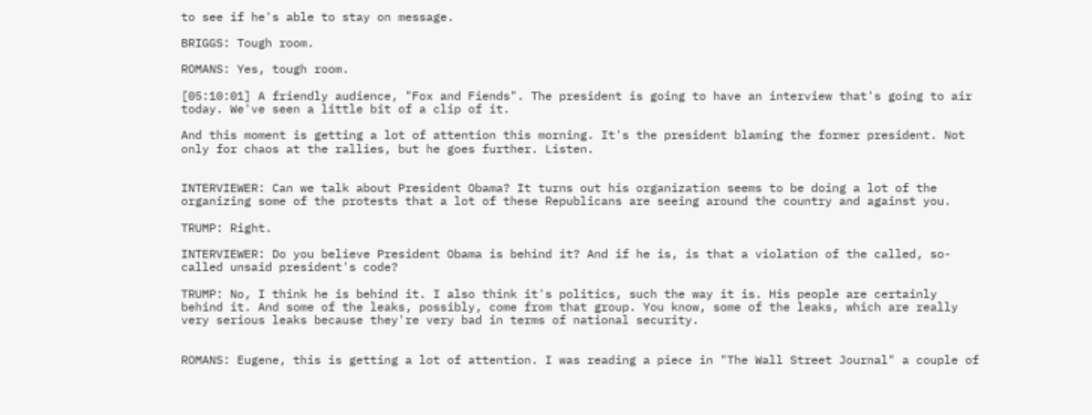to see if he's able to stay on message.

BRIGGS: Tough room.

ROMANS: Yes, tough room.

[05:10:01] A friendly audience, "Fox and Fiends". The president is going to have an interview that's going to air today. We've seen a little bit of a clip of it.

And this moment is getting a lot of attention this morning. It's the president blaming the former president. Not only for chaos at the rallies, but he goes further. Listen.


INTERVIEWER: Can we talk about President Obama? It turns out his organization seems to be doing a lot of the organizing some of the protests that a lot of these Republicans are seeing around the country and against you.

TRUMP: Right.

INTERVIEWER: Do you believe President Obama is behind it? And if he is, is that a violation of the called, so-called unsaid president's code?

TRUMP: No, I think he is behind it. I also think it's politics, such the way it is. His people are certainly behind it. And some of the leaks, possibly, come from that group. You know, some of the leaks, which are really very serious leaks because they're very bad in terms of national security.


ROMANS: Eugene, this is getting a lot of attention. I was reading a piece in "The Wall Street Journal" a couple of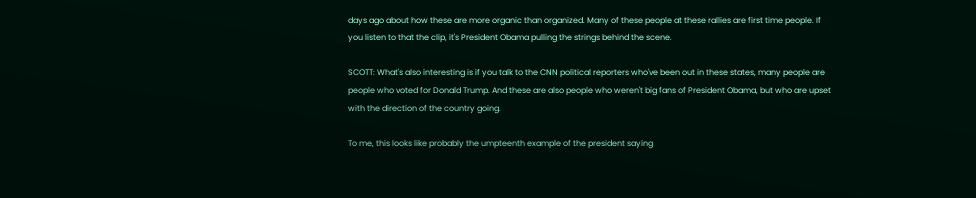days ago about how these are more organic than organized. Many of these people at these rallies are first time people. If you listen to that the clip, it's President Obama pulling the strings behind the scene.

SCOTT: What's also interesting is if you talk to the CNN political reporters who've been out in these states, many people are people who voted for Donald Trump. And these are also people who weren't big fans of President Obama, but who are upset with the direction of the country going.

To me, this looks like probably the umpteenth example of the president saying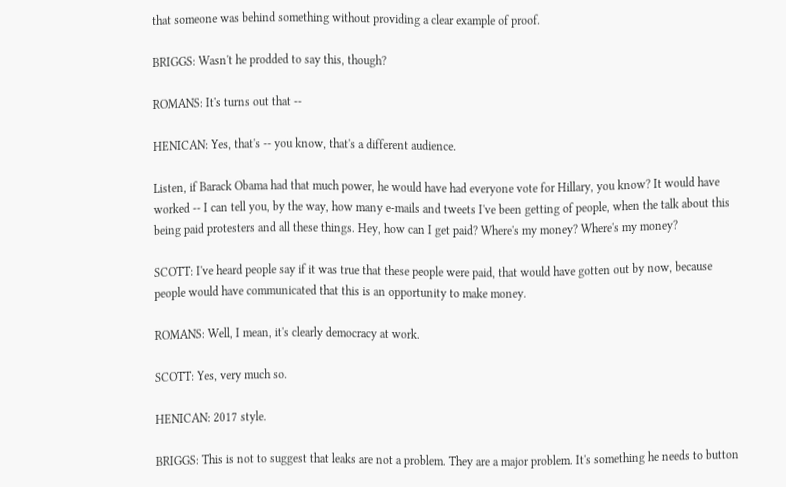that someone was behind something without providing a clear example of proof.

BRIGGS: Wasn't he prodded to say this, though?

ROMANS: It's turns out that --

HENICAN: Yes, that's -- you know, that's a different audience.

Listen, if Barack Obama had that much power, he would have had everyone vote for Hillary, you know? It would have worked -- I can tell you, by the way, how many e-mails and tweets I've been getting of people, when the talk about this being paid protesters and all these things. Hey, how can I get paid? Where's my money? Where's my money?

SCOTT: I've heard people say if it was true that these people were paid, that would have gotten out by now, because people would have communicated that this is an opportunity to make money.

ROMANS: Well, I mean, it's clearly democracy at work.

SCOTT: Yes, very much so.

HENICAN: 2017 style.

BRIGGS: This is not to suggest that leaks are not a problem. They are a major problem. It's something he needs to button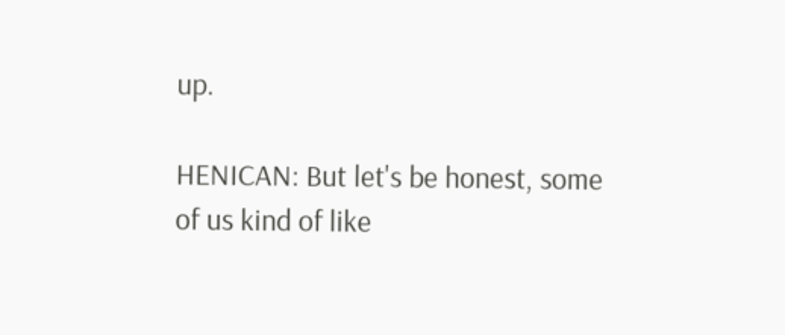up.

HENICAN: But let's be honest, some of us kind of like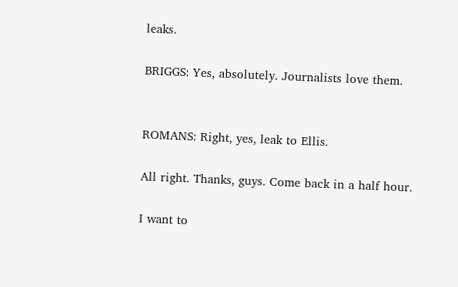leaks.

BRIGGS: Yes, absolutely. Journalists love them.


ROMANS: Right, yes, leak to Ellis.

All right. Thanks, guys. Come back in a half hour.

I want to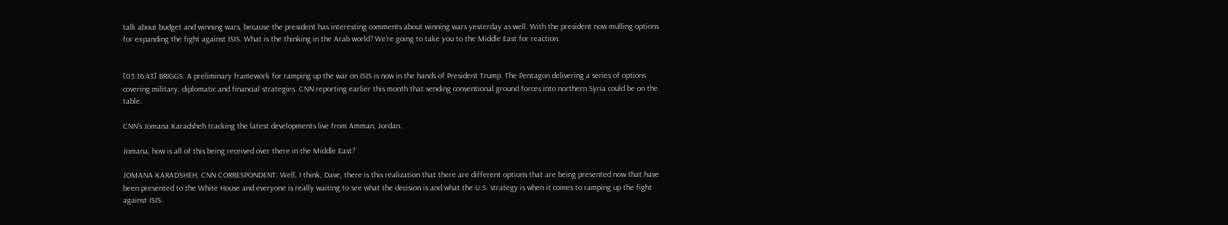talk about budget and winning wars, because the president has interesting comments about winning wars yesterday as well. With the president now mulling options for expanding the fight against ISIS. What is the thinking in the Arab world? We're going to take you to the Middle East for reaction.


[05:16:43] BRIGGS: A preliminary framework for ramping up the war on ISIS is now in the hands of President Trump. The Pentagon delivering a series of options covering military, diplomatic and financial strategies. CNN reporting earlier this month that sending conventional ground forces into northern Syria could be on the table.

CNN's Jomana Karadsheh tracking the latest developments live from Amman, Jordan.

Jomana, how is all of this being received over there in the Middle East?

JOMANA KARADSHEH, CNN CORRESPONDENT: Well, I think, Dave, there is this realization that there are different options that are being presented now that have been presented to the White House and everyone is really waiting to see what the decision is and what the U.S. strategy is when it comes to ramping up the fight against ISIS.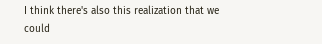I think there's also this realization that we could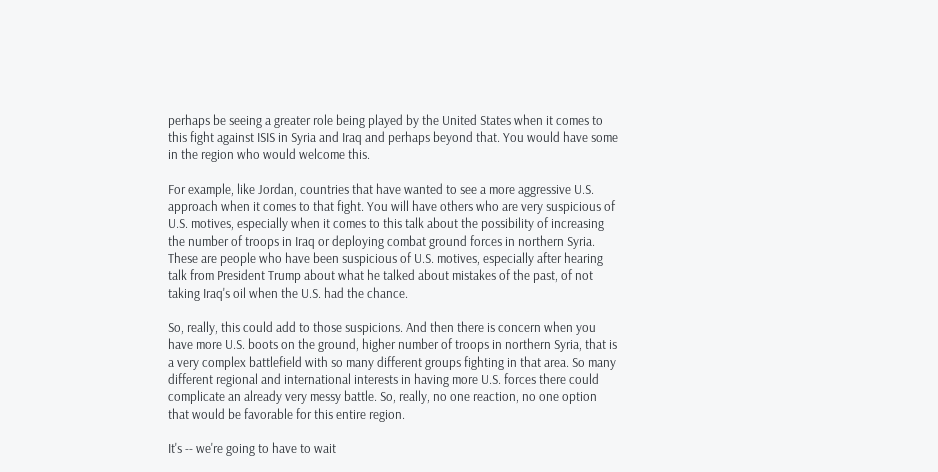perhaps be seeing a greater role being played by the United States when it comes to this fight against ISIS in Syria and Iraq and perhaps beyond that. You would have some in the region who would welcome this.

For example, like Jordan, countries that have wanted to see a more aggressive U.S. approach when it comes to that fight. You will have others who are very suspicious of U.S. motives, especially when it comes to this talk about the possibility of increasing the number of troops in Iraq or deploying combat ground forces in northern Syria. These are people who have been suspicious of U.S. motives, especially after hearing talk from President Trump about what he talked about mistakes of the past, of not taking Iraq's oil when the U.S. had the chance.

So, really, this could add to those suspicions. And then there is concern when you have more U.S. boots on the ground, higher number of troops in northern Syria, that is a very complex battlefield with so many different groups fighting in that area. So many different regional and international interests in having more U.S. forces there could complicate an already very messy battle. So, really, no one reaction, no one option that would be favorable for this entire region.

It's -- we're going to have to wait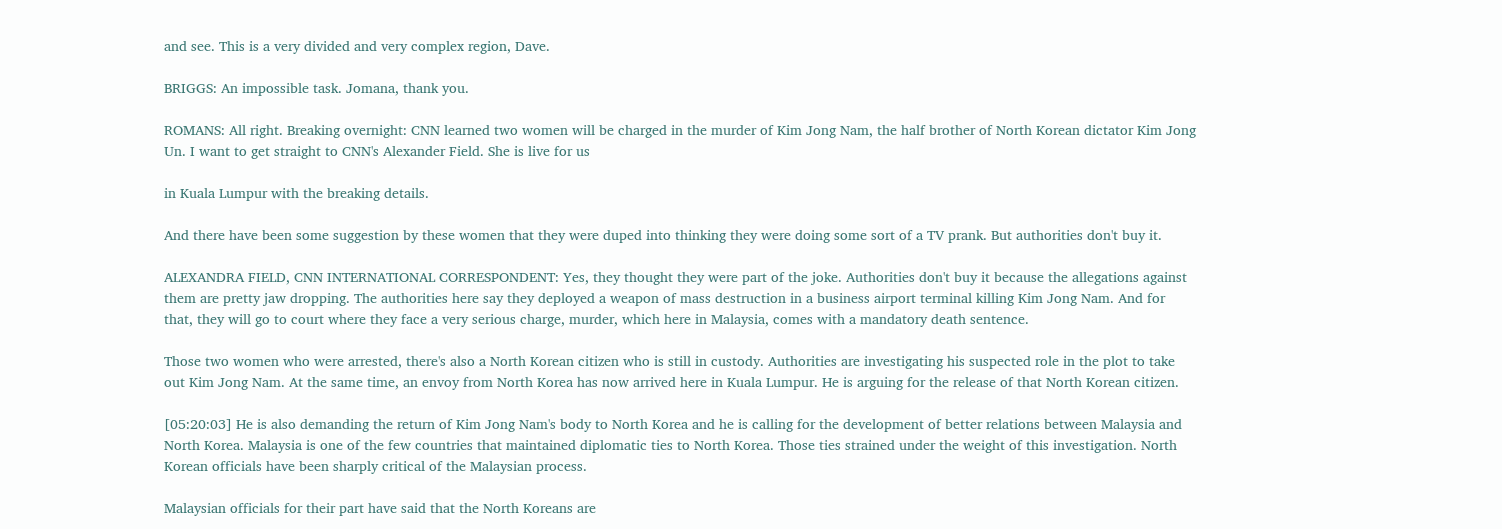and see. This is a very divided and very complex region, Dave.

BRIGGS: An impossible task. Jomana, thank you.

ROMANS: All right. Breaking overnight: CNN learned two women will be charged in the murder of Kim Jong Nam, the half brother of North Korean dictator Kim Jong Un. I want to get straight to CNN's Alexander Field. She is live for us

in Kuala Lumpur with the breaking details.

And there have been some suggestion by these women that they were duped into thinking they were doing some sort of a TV prank. But authorities don't buy it.

ALEXANDRA FIELD, CNN INTERNATIONAL CORRESPONDENT: Yes, they thought they were part of the joke. Authorities don't buy it because the allegations against them are pretty jaw dropping. The authorities here say they deployed a weapon of mass destruction in a business airport terminal killing Kim Jong Nam. And for that, they will go to court where they face a very serious charge, murder, which here in Malaysia, comes with a mandatory death sentence.

Those two women who were arrested, there's also a North Korean citizen who is still in custody. Authorities are investigating his suspected role in the plot to take out Kim Jong Nam. At the same time, an envoy from North Korea has now arrived here in Kuala Lumpur. He is arguing for the release of that North Korean citizen.

[05:20:03] He is also demanding the return of Kim Jong Nam's body to North Korea and he is calling for the development of better relations between Malaysia and North Korea. Malaysia is one of the few countries that maintained diplomatic ties to North Korea. Those ties strained under the weight of this investigation. North Korean officials have been sharply critical of the Malaysian process.

Malaysian officials for their part have said that the North Koreans are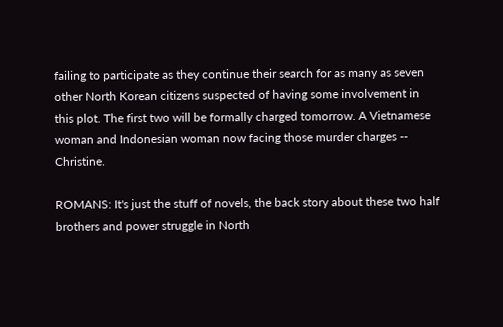failing to participate as they continue their search for as many as seven other North Korean citizens suspected of having some involvement in this plot. The first two will be formally charged tomorrow. A Vietnamese woman and Indonesian woman now facing those murder charges -- Christine.

ROMANS: It's just the stuff of novels, the back story about these two half brothers and power struggle in North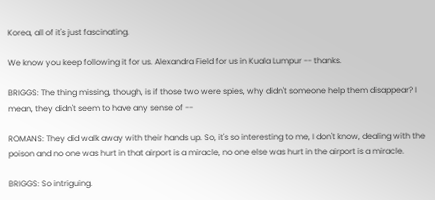Korea, all of it's just fascinating.

We know you keep following it for us. Alexandra Field for us in Kuala Lumpur -- thanks.

BRIGGS: The thing missing, though, is if those two were spies, why didn't someone help them disappear? I mean, they didn't seem to have any sense of --

ROMANS: They did walk away with their hands up. So, it's so interesting to me, I don't know, dealing with the poison and no one was hurt in that airport is a miracle, no one else was hurt in the airport is a miracle.

BRIGGS: So intriguing.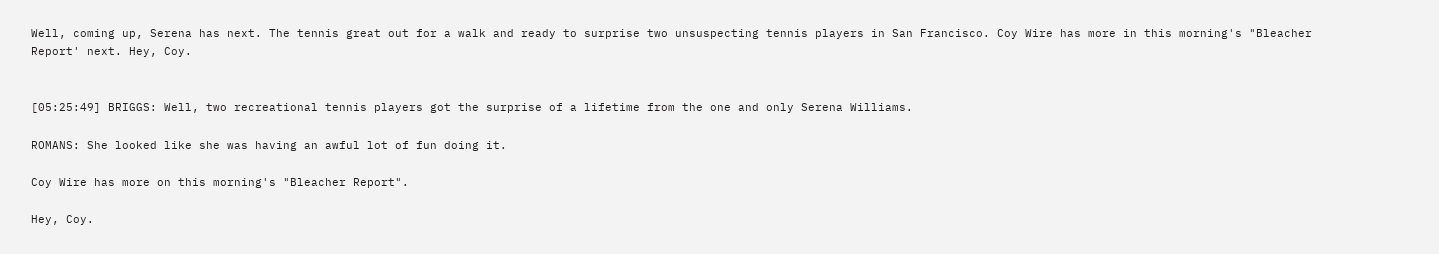Well, coming up, Serena has next. The tennis great out for a walk and ready to surprise two unsuspecting tennis players in San Francisco. Coy Wire has more in this morning's "Bleacher Report' next. Hey, Coy.


[05:25:49] BRIGGS: Well, two recreational tennis players got the surprise of a lifetime from the one and only Serena Williams.

ROMANS: She looked like she was having an awful lot of fun doing it.

Coy Wire has more on this morning's "Bleacher Report".

Hey, Coy.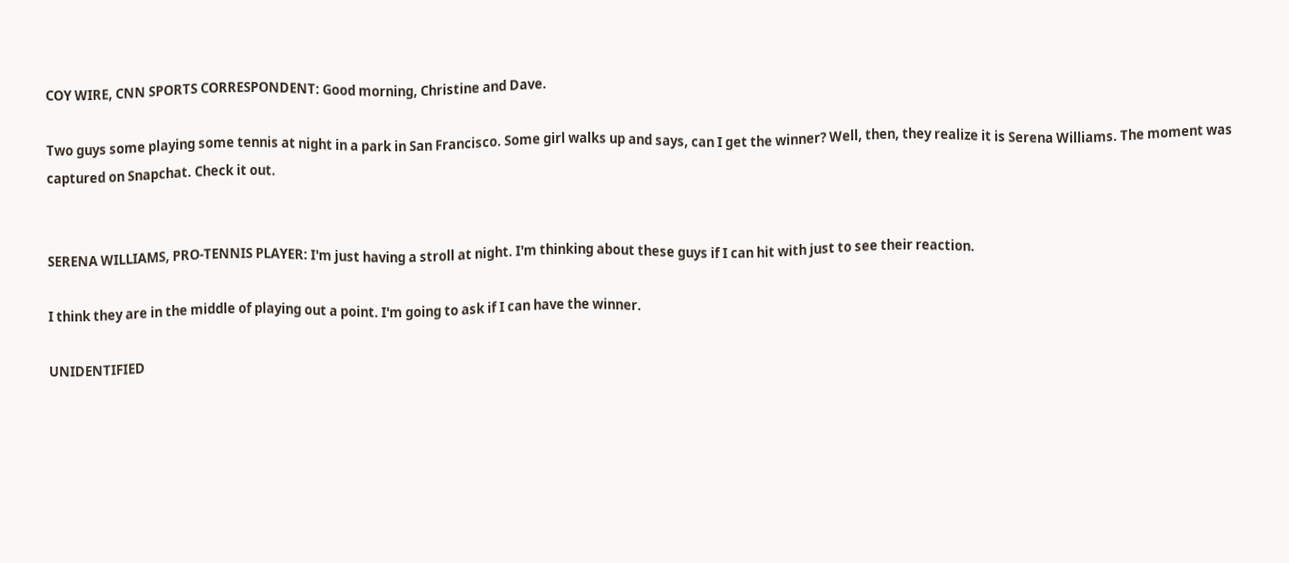COY WIRE, CNN SPORTS CORRESPONDENT: Good morning, Christine and Dave.

Two guys some playing some tennis at night in a park in San Francisco. Some girl walks up and says, can I get the winner? Well, then, they realize it is Serena Williams. The moment was captured on Snapchat. Check it out.


SERENA WILLIAMS, PRO-TENNIS PLAYER: I'm just having a stroll at night. I'm thinking about these guys if I can hit with just to see their reaction.

I think they are in the middle of playing out a point. I'm going to ask if I can have the winner.

UNIDENTIFIED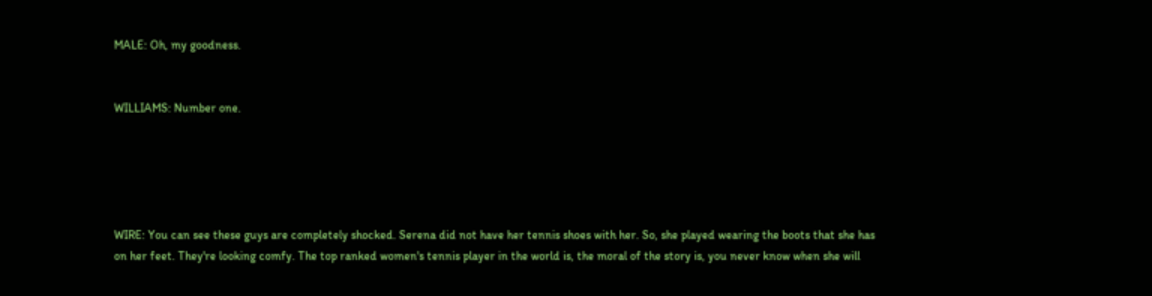MALE: Oh, my goodness.


WILLIAMS: Number one.





WIRE: You can see these guys are completely shocked. Serena did not have her tennis shoes with her. So, she played wearing the boots that she has on her feet. They're looking comfy. The top ranked women's tennis player in the world is, the moral of the story is, you never know when she will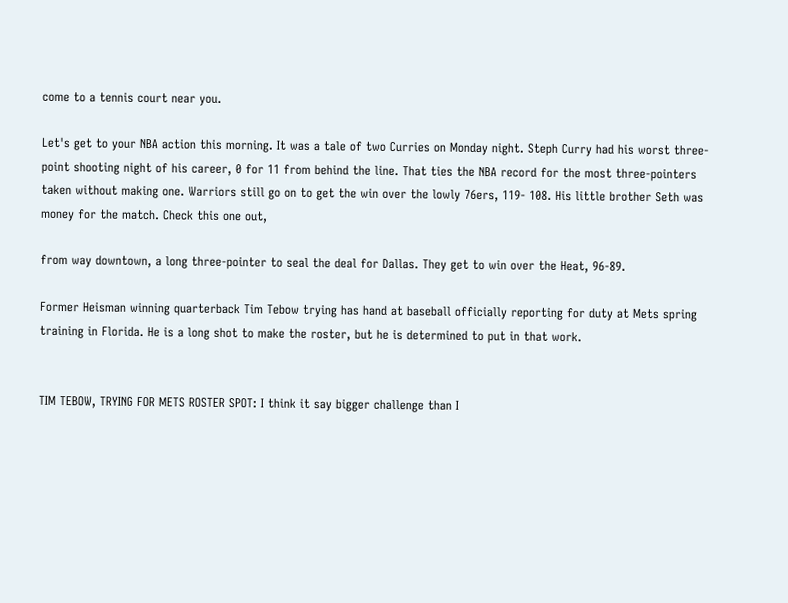come to a tennis court near you.

Let's get to your NBA action this morning. It was a tale of two Curries on Monday night. Steph Curry had his worst three-point shooting night of his career, 0 for 11 from behind the line. That ties the NBA record for the most three-pointers taken without making one. Warriors still go on to get the win over the lowly 76ers, 119- 108. His little brother Seth was money for the match. Check this one out,

from way downtown, a long three-pointer to seal the deal for Dallas. They get to win over the Heat, 96-89.

Former Heisman winning quarterback Tim Tebow trying has hand at baseball officially reporting for duty at Mets spring training in Florida. He is a long shot to make the roster, but he is determined to put in that work.


TIM TEBOW, TRYING FOR METS ROSTER SPOT: I think it say bigger challenge than I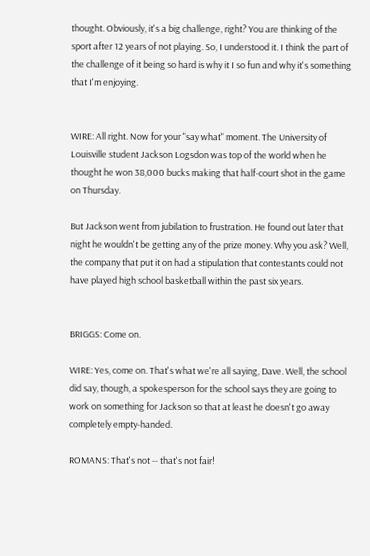thought. Obviously, it's a big challenge, right? You are thinking of the sport after 12 years of not playing. So, I understood it. I think the part of the challenge of it being so hard is why it I so fun and why it's something that I'm enjoying.


WIRE: All right. Now for your "say what" moment. The University of Louisville student Jackson Logsdon was top of the world when he thought he won 38,000 bucks making that half-court shot in the game on Thursday.

But Jackson went from jubilation to frustration. He found out later that night he wouldn't be getting any of the prize money. Why you ask? Well, the company that put it on had a stipulation that contestants could not have played high school basketball within the past six years.


BRIGGS: Come on.

WIRE: Yes, come on. That's what we're all saying, Dave. Well, the school did say, though, a spokesperson for the school says they are going to work on something for Jackson so that at least he doesn't go away completely empty-handed.

ROMANS: That's not -- that's not fair!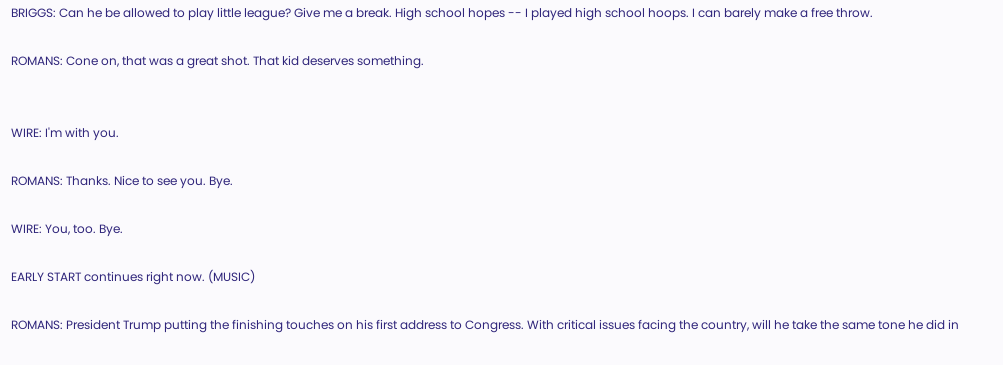BRIGGS: Can he be allowed to play little league? Give me a break. High school hopes -- I played high school hoops. I can barely make a free throw.

ROMANS: Cone on, that was a great shot. That kid deserves something.


WIRE: I'm with you.

ROMANS: Thanks. Nice to see you. Bye.

WIRE: You, too. Bye.

EARLY START continues right now. (MUSIC)

ROMANS: President Trump putting the finishing touches on his first address to Congress. With critical issues facing the country, will he take the same tone he did in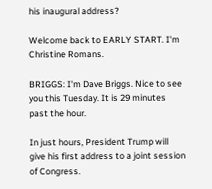his inaugural address?

Welcome back to EARLY START. I'm Christine Romans.

BRIGGS: I'm Dave Briggs. Nice to see you this Tuesday. It is 29 minutes past the hour.

In just hours, President Trump will give his first address to a joint session of Congress.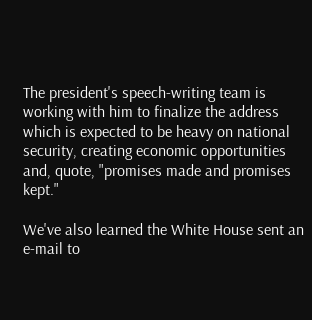The president's speech-writing team is working with him to finalize the address which is expected to be heavy on national security, creating economic opportunities and, quote, "promises made and promises kept."

We've also learned the White House sent an e-mail to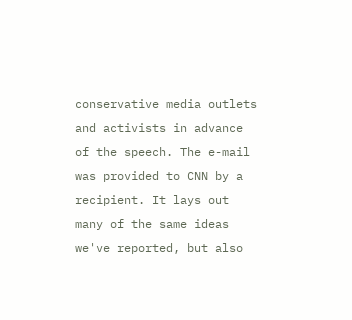conservative media outlets and activists in advance of the speech. The e-mail was provided to CNN by a recipient. It lays out many of the same ideas we've reported, but also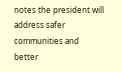notes the president will address safer communities and better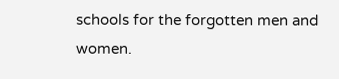schools for the forgotten men and women.